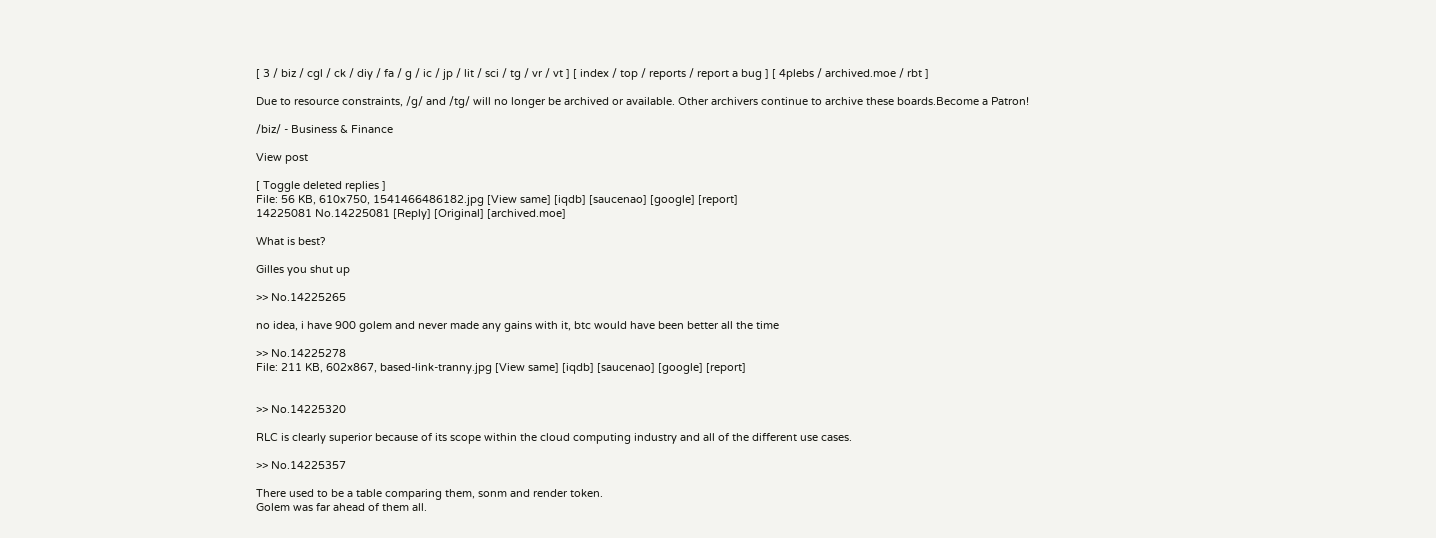[ 3 / biz / cgl / ck / diy / fa / g / ic / jp / lit / sci / tg / vr / vt ] [ index / top / reports / report a bug ] [ 4plebs / archived.moe / rbt ]

Due to resource constraints, /g/ and /tg/ will no longer be archived or available. Other archivers continue to archive these boards.Become a Patron!

/biz/ - Business & Finance

View post

[ Toggle deleted replies ]
File: 56 KB, 610x750, 1541466486182.jpg [View same] [iqdb] [saucenao] [google] [report]
14225081 No.14225081 [Reply] [Original] [archived.moe]

What is best?

Gilles you shut up

>> No.14225265

no idea, i have 900 golem and never made any gains with it, btc would have been better all the time

>> No.14225278
File: 211 KB, 602x867, based-link-tranny.jpg [View same] [iqdb] [saucenao] [google] [report]


>> No.14225320

RLC is clearly superior because of its scope within the cloud computing industry and all of the different use cases.

>> No.14225357

There used to be a table comparing them, sonm and render token.
Golem was far ahead of them all.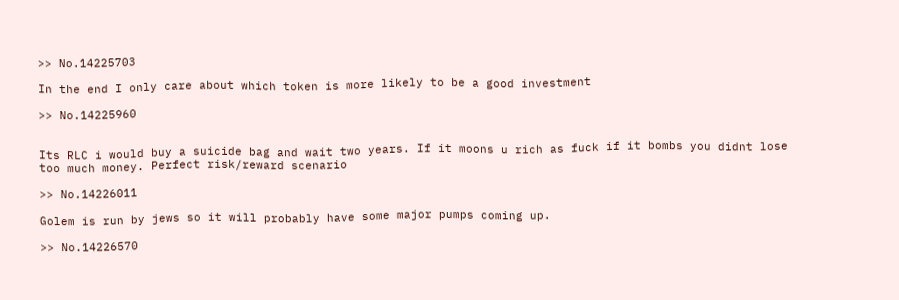>> No.14225703

In the end I only care about which token is more likely to be a good investment

>> No.14225960


Its RLC i would buy a suicide bag and wait two years. If it moons u rich as fuck if it bombs you didnt lose too much money. Perfect risk/reward scenario

>> No.14226011

Golem is run by jews so it will probably have some major pumps coming up.

>> No.14226570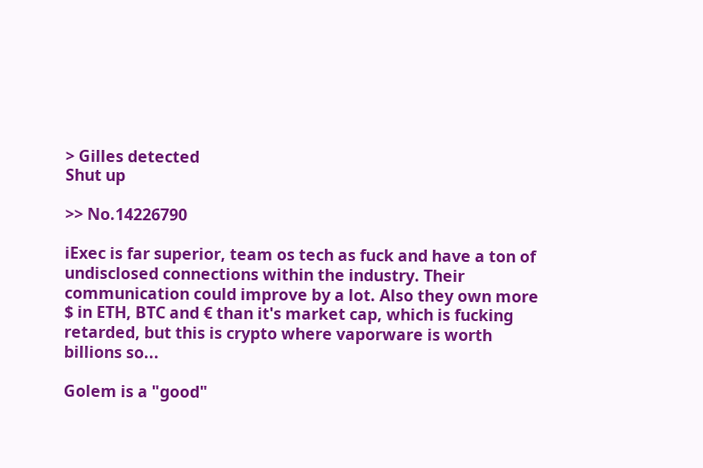> Gilles detected
Shut up

>> No.14226790

iExec is far superior, team os tech as fuck and have a ton of undisclosed connections within the industry. Their communication could improve by a lot. Also they own more $ in ETH, BTC and € than it's market cap, which is fucking retarded, but this is crypto where vaporware is worth billions so...

Golem is a "good"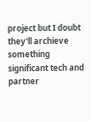project but I doubt they'll archieve something significant tech and partner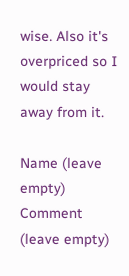wise. Also it's overpriced so I would stay away from it.

Name (leave empty)
Comment (leave empty)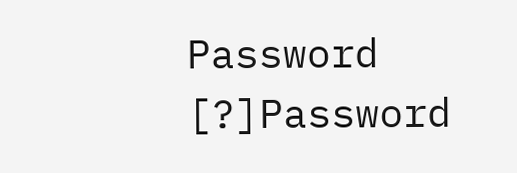Password [?]Password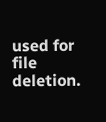used for file deletion.